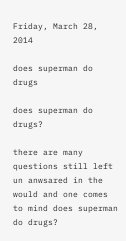Friday, March 28, 2014

does superman do drugs

does superman do drugs?

there are many questions still left un anwsared in the would and one comes to mind does superman do drugs?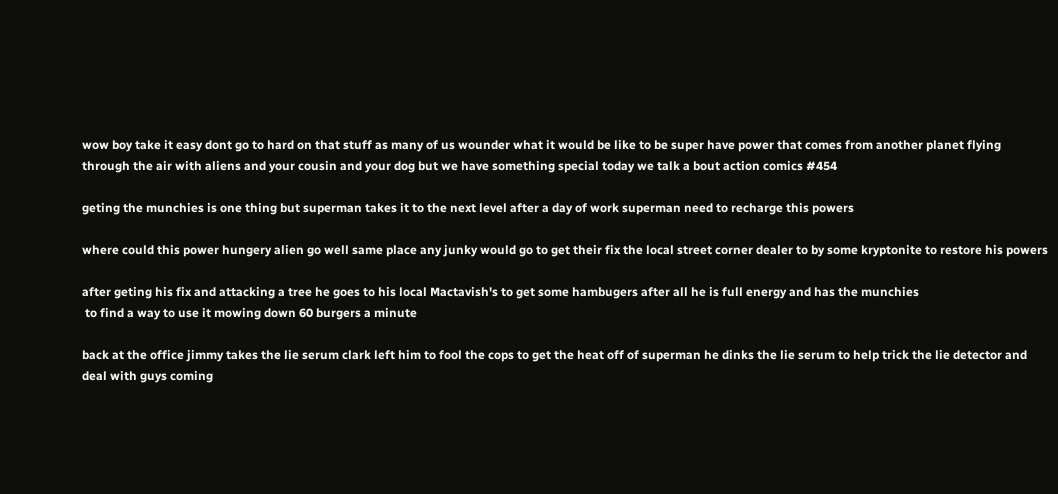wow boy take it easy dont go to hard on that stuff as many of us wounder what it would be like to be super have power that comes from another planet flying through the air with aliens and your cousin and your dog but we have something special today we talk a bout action comics #454

geting the munchies is one thing but superman takes it to the next level after a day of work superman need to recharge this powers

where could this power hungery alien go well same place any junky would go to get their fix the local street corner dealer to by some kryptonite to restore his powers

after geting his fix and attacking a tree he goes to his local Mactavish's to get some hambugers after all he is full energy and has the munchies
 to find a way to use it mowing down 60 burgers a minute

back at the office jimmy takes the lie serum clark left him to fool the cops to get the heat off of superman he dinks the lie serum to help trick the lie detector and deal with guys coming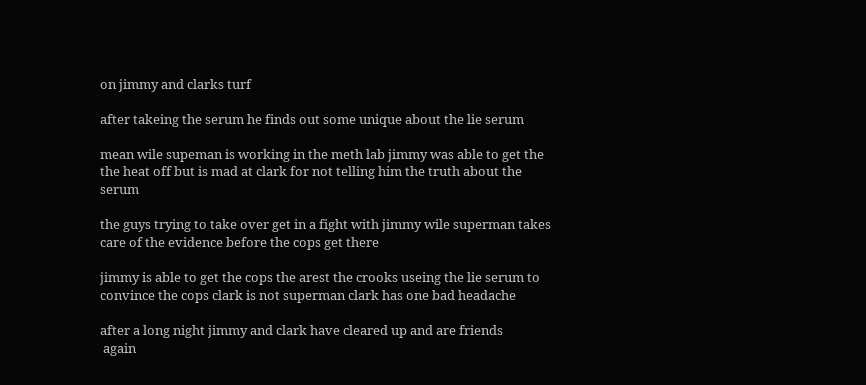on jimmy and clarks turf

after takeing the serum he finds out some unique about the lie serum

mean wile supeman is working in the meth lab jimmy was able to get the the heat off but is mad at clark for not telling him the truth about the serum

the guys trying to take over get in a fight with jimmy wile superman takes care of the evidence before the cops get there

jimmy is able to get the cops the arest the crooks useing the lie serum to convince the cops clark is not superman clark has one bad headache

after a long night jimmy and clark have cleared up and are friends
 again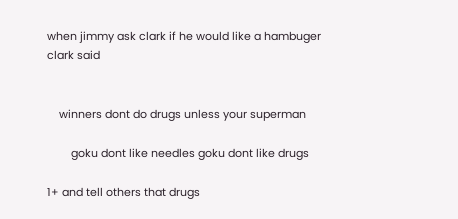when jimmy ask clark if he would like a hambuger clark said


    winners dont do drugs unless your superman

        goku dont like needles goku dont like drugs

1+ and tell others that drugs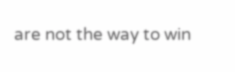are not the way to win